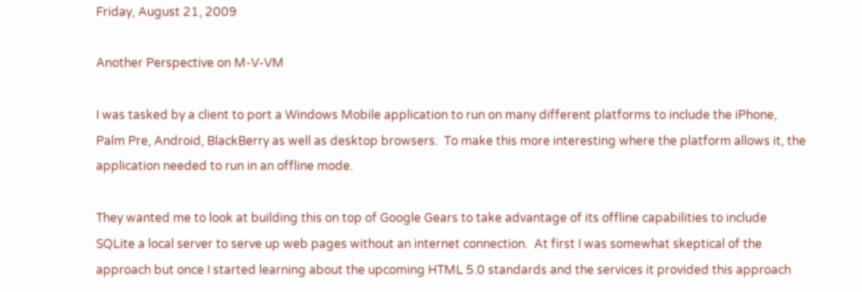Friday, August 21, 2009

Another Perspective on M-V-VM

I was tasked by a client to port a Windows Mobile application to run on many different platforms to include the iPhone, Palm Pre, Android, BlackBerry as well as desktop browsers.  To make this more interesting where the platform allows it, the application needed to run in an offline mode.

They wanted me to look at building this on top of Google Gears to take advantage of its offline capabilities to include SQLite a local server to serve up web pages without an internet connection.  At first I was somewhat skeptical of the approach but once I started learning about the upcoming HTML 5.0 standards and the services it provided this approach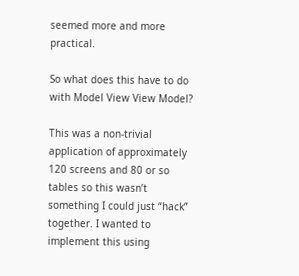seemed more and more practical.

So what does this have to do with Model View View Model?

This was a non-trivial application of approximately 120 screens and 80 or so tables so this wasn’t something I could just “hack” together. I wanted to implement this using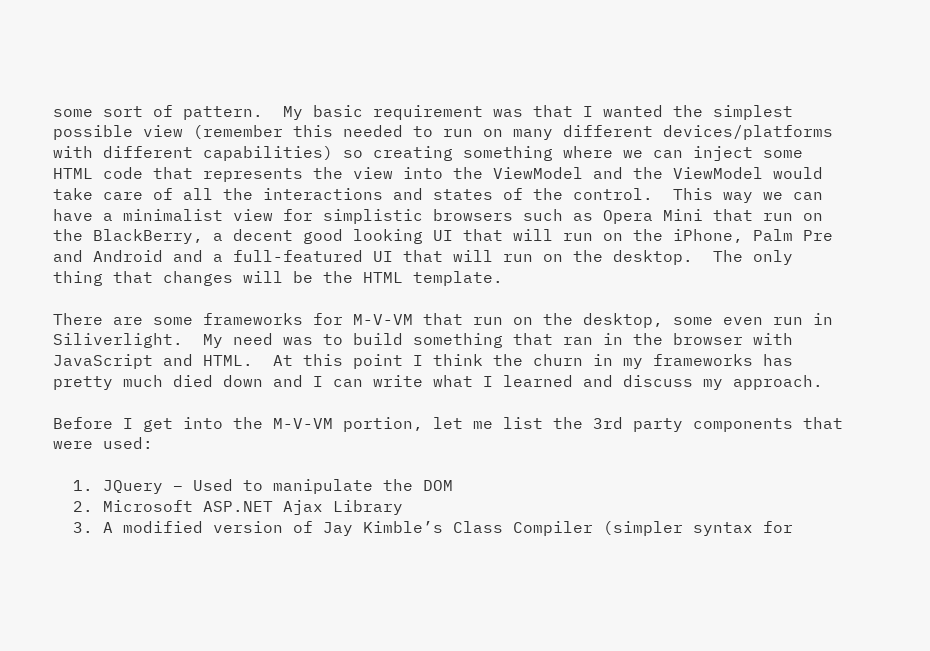some sort of pattern.  My basic requirement was that I wanted the simplest possible view (remember this needed to run on many different devices/platforms with different capabilities) so creating something where we can inject some HTML code that represents the view into the ViewModel and the ViewModel would take care of all the interactions and states of the control.  This way we can have a minimalist view for simplistic browsers such as Opera Mini that run on the BlackBerry, a decent good looking UI that will run on the iPhone, Palm Pre and Android and a full-featured UI that will run on the desktop.  The only thing that changes will be the HTML template.

There are some frameworks for M-V-VM that run on the desktop, some even run in Siliverlight.  My need was to build something that ran in the browser with JavaScript and HTML.  At this point I think the churn in my frameworks has pretty much died down and I can write what I learned and discuss my approach.

Before I get into the M-V-VM portion, let me list the 3rd party components that were used:

  1. JQuery – Used to manipulate the DOM
  2. Microsoft ASP.NET Ajax Library
  3. A modified version of Jay Kimble’s Class Compiler (simpler syntax for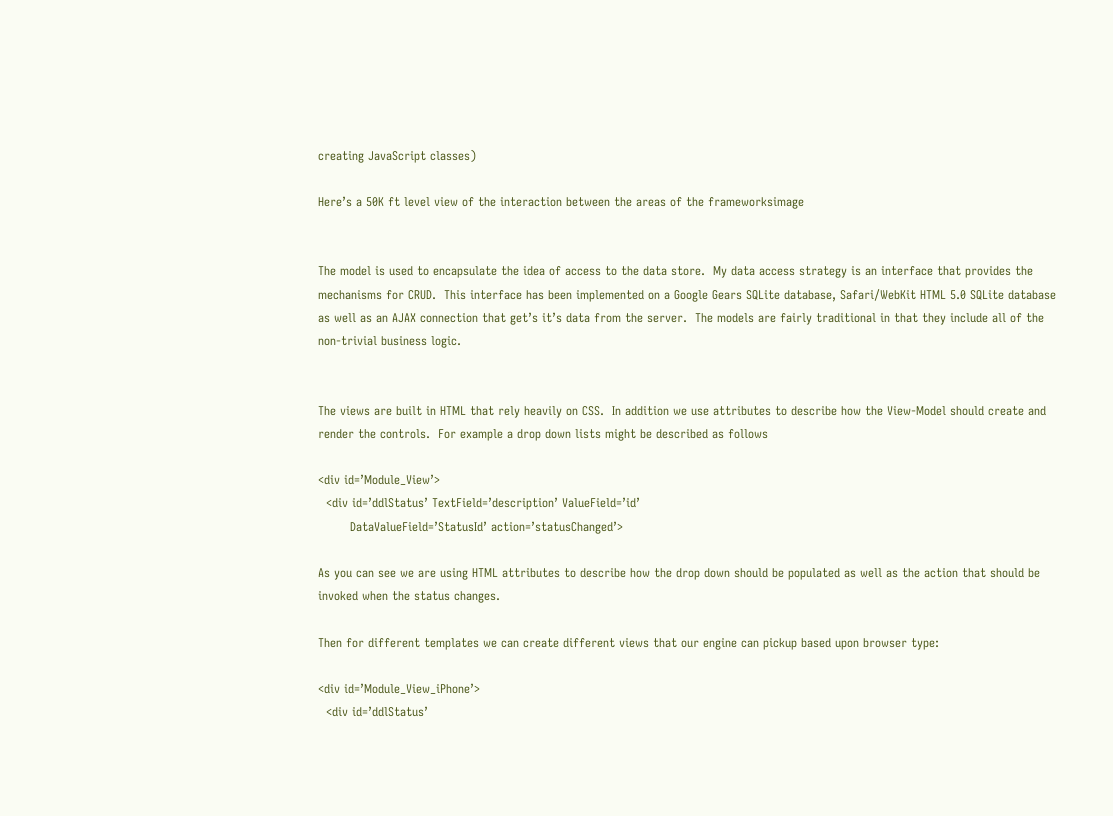creating JavaScript classes)

Here’s a 50K ft level view of the interaction between the areas of the frameworksimage


The model is used to encapsulate the idea of access to the data store.  My data access strategy is an interface that provides the mechanisms for CRUD.  This interface has been implemented on a Google Gears SQLite database, Safari/WebKit HTML 5.0 SQLite database as well as an AJAX connection that get’s it’s data from the server.  The models are fairly traditional in that they include all of the non-trivial business logic.


The views are built in HTML that rely heavily on CSS.  In addition we use attributes to describe how the View-Model should create and render the controls.  For example a drop down lists might be described as follows

<div id=’Module_View’>
  <div id=’ddlStatus’ TextField=’description’ ValueField=’id’
        DataValueField=’StatusId’ action=’statusChanged’>

As you can see we are using HTML attributes to describe how the drop down should be populated as well as the action that should be invoked when the status changes.

Then for different templates we can create different views that our engine can pickup based upon browser type:

<div id=’Module_View_iPhone’>
  <div id=’ddlStatus’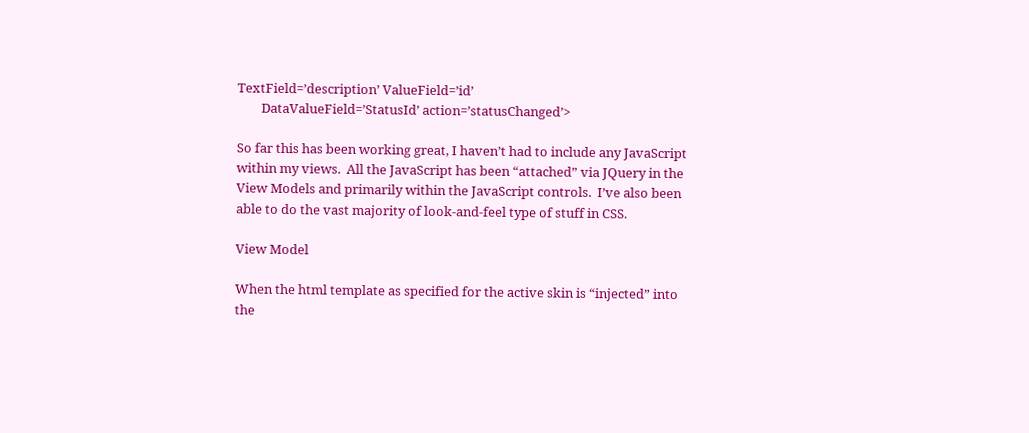TextField=’description’ ValueField=’id’
        DataValueField=’StatusId’ action=’statusChanged’>

So far this has been working great, I haven’t had to include any JavaScript within my views.  All the JavaScript has been “attached” via JQuery in the View Models and primarily within the JavaScript controls.  I’ve also been able to do the vast majority of look-and-feel type of stuff in CSS.

View Model

When the html template as specified for the active skin is “injected” into the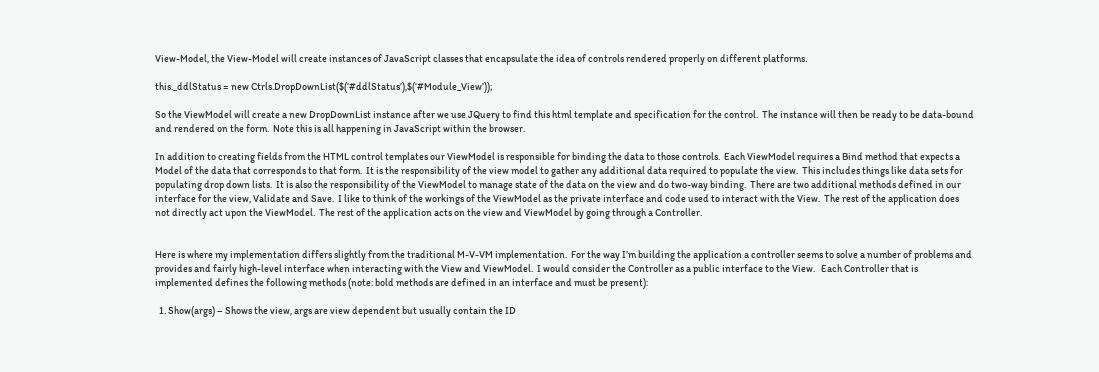View-Model, the View-Model will create instances of JavaScript classes that encapsulate the idea of controls rendered properly on different platforms.

this._ddlStatus = new Ctrls.DropDownList($(‘#ddlStatus’),$(‘#Module_View’));

So the ViewModel will create a new DropDownList instance after we use JQuery to find this html template and specification for the control.  The instance will then be ready to be data-bound and rendered on the form.  Note this is all happening in JavaScript within the browser.

In addition to creating fields from the HTML control templates our ViewModel is responsible for binding the data to those controls.  Each ViewModel requires a Bind method that expects a Model of the data that corresponds to that form.  It is the responsibility of the view model to gather any additional data required to populate the view.  This includes things like data sets for populating drop down lists.  It is also the responsibility of the ViewModel to manage state of the data on the view and do two-way binding.  There are two additional methods defined in our interface for the view, Validate and Save.  I like to think of the workings of the ViewModel as the private interface and code used to interact with the View.  The rest of the application does not directly act upon the ViewModel.  The rest of the application acts on the view and ViewModel by going through a Controller.


Here is where my implementation differs slightly from the traditional M-V-VM implementation.  For the way I’m building the application a controller seems to solve a number of problems and provides and fairly high-level interface when interacting with the View and ViewModel.  I would consider the Controller as a public interface to the View.   Each Controller that is implemented defines the following methods (note: bold methods are defined in an interface and must be present):

  1. Show(args) – Shows the view, args are view dependent but usually contain the ID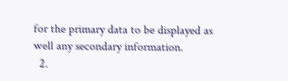for the primary data to be displayed as well any secondary information.
  2.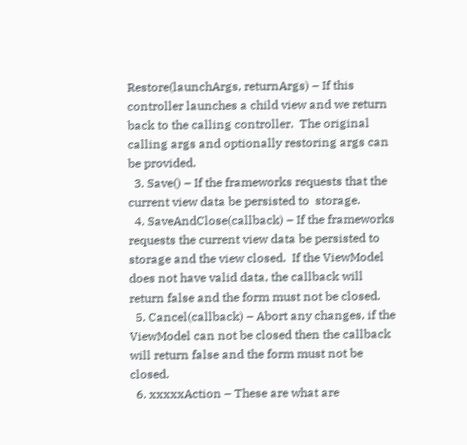Restore(launchArgs, returnArgs) – If this controller launches a child view and we return back to the calling controller.  The original calling args and optionally restoring args can be provided.
  3. Save() – If the frameworks requests that the current view data be persisted to  storage.
  4. SaveAndClose(callback) – If the frameworks requests the current view data be persisted to storage and the view closed.  If the ViewModel does not have valid data, the callback will return false and the form must not be closed.
  5. Cancel(callback) – Abort any changes, if the ViewModel can not be closed then the callback will return false and the form must not be closed.
  6. xxxxxAction – These are what are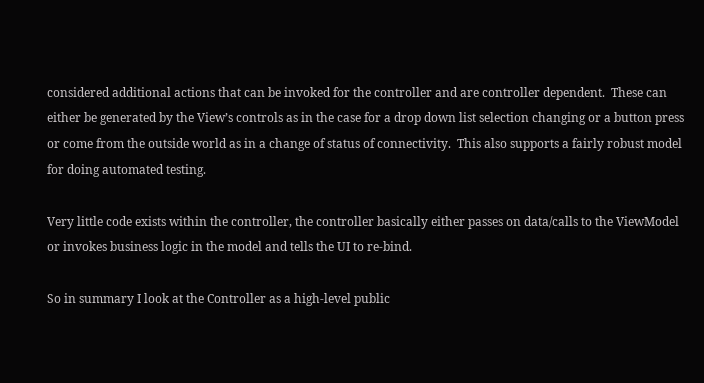considered additional actions that can be invoked for the controller and are controller dependent.  These can either be generated by the View’s controls as in the case for a drop down list selection changing or a button press or come from the outside world as in a change of status of connectivity.  This also supports a fairly robust model for doing automated testing.

Very little code exists within the controller, the controller basically either passes on data/calls to the ViewModel or invokes business logic in the model and tells the UI to re-bind.

So in summary I look at the Controller as a high-level public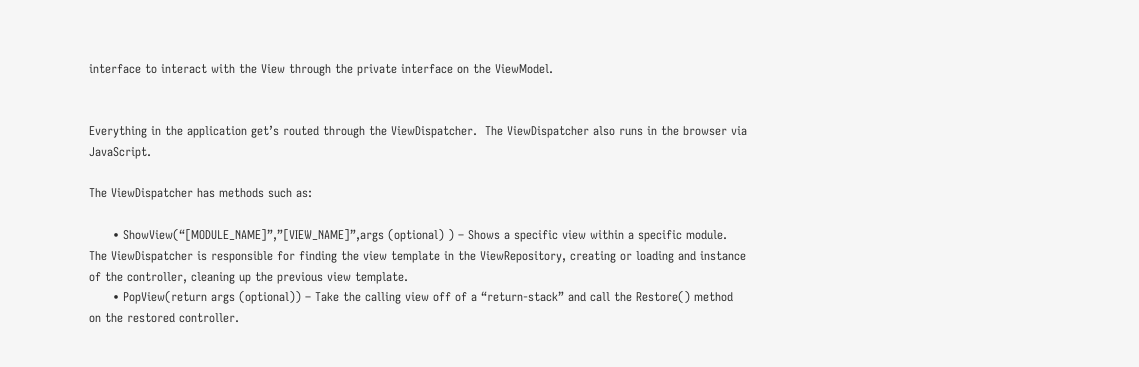interface to interact with the View through the private interface on the ViewModel.


Everything in the application get’s routed through the ViewDispatcher.  The ViewDispatcher also runs in the browser via JavaScript.

The ViewDispatcher has methods such as:

      • ShowView(“[MODULE_NAME]”,”[VIEW_NAME]”,args (optional) ) – Shows a specific view within a specific module.  The ViewDispatcher is responsible for finding the view template in the ViewRepository, creating or loading and instance of the controller, cleaning up the previous view template.
      • PopView(return args (optional)) – Take the calling view off of a “return-stack” and call the Restore() method on the restored controller.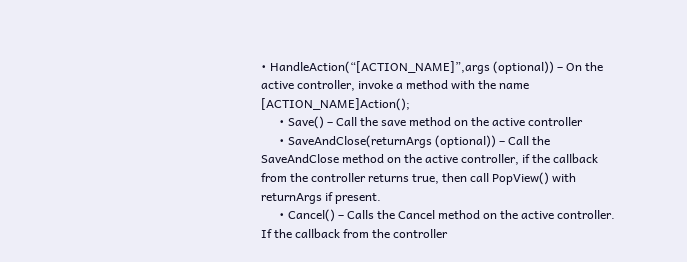• HandleAction(“[ACTION_NAME]”,args (optional)) – On the active controller, invoke a method with the name [ACTION_NAME]Action();
      • Save() – Call the save method on the active controller
      • SaveAndClose(returnArgs (optional)) – Call the SaveAndClose method on the active controller, if the callback from the controller returns true, then call PopView() with returnArgs if present.
      • Cancel() – Calls the Cancel method on the active controller.  If the callback from the controller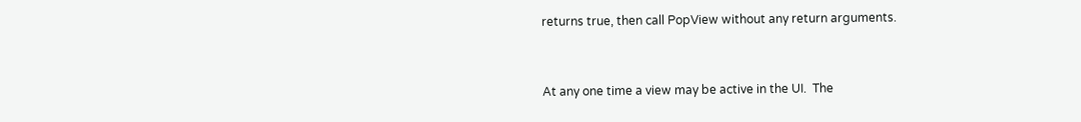returns true, then call PopView without any return arguments.


At any one time a view may be active in the UI.  The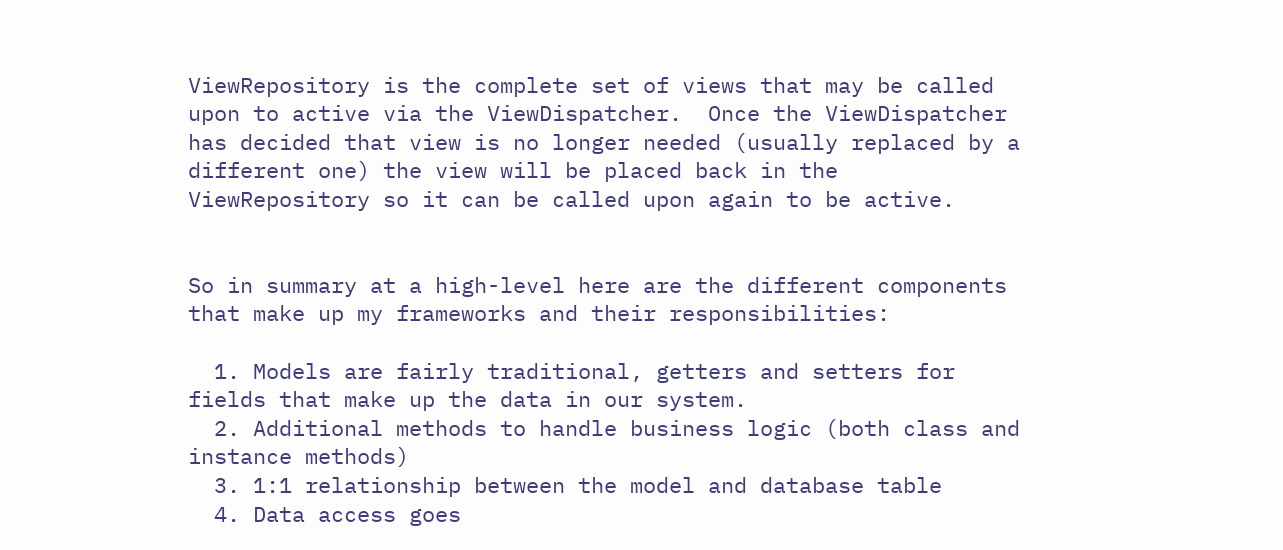ViewRepository is the complete set of views that may be called upon to active via the ViewDispatcher.  Once the ViewDispatcher has decided that view is no longer needed (usually replaced by a different one) the view will be placed back in the ViewRepository so it can be called upon again to be active.


So in summary at a high-level here are the different components that make up my frameworks and their responsibilities:

  1. Models are fairly traditional, getters and setters for fields that make up the data in our system.
  2. Additional methods to handle business logic (both class and instance methods)
  3. 1:1 relationship between the model and database table
  4. Data access goes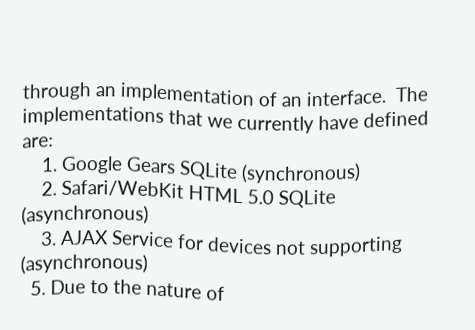through an implementation of an interface.  The implementations that we currently have defined are:
    1. Google Gears SQLite (synchronous)
    2. Safari/WebKit HTML 5.0 SQLite (asynchronous)
    3. AJAX Service for devices not supporting (asynchronous)
  5. Due to the nature of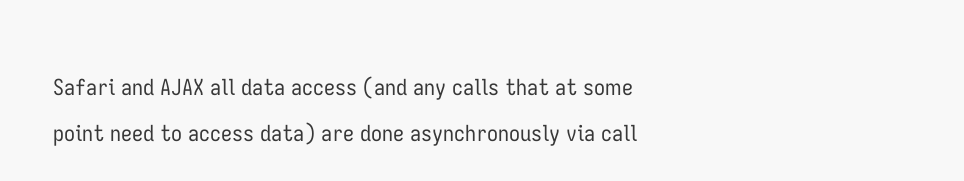Safari and AJAX all data access (and any calls that at some point need to access data) are done asynchronously via call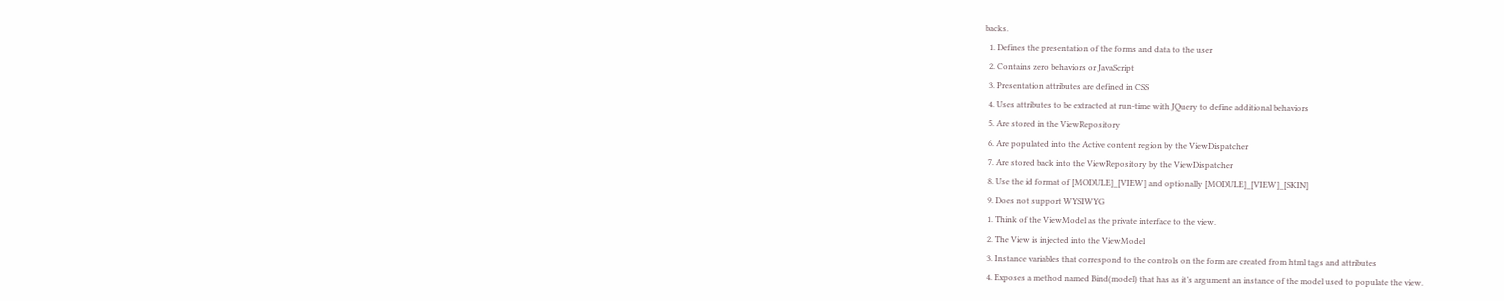backs.
  1. Defines the presentation of the forms and data to the user
  2. Contains zero behaviors or JavaScript
  3. Presentation attributes are defined in CSS
  4. Uses attributes to be extracted at run-time with JQuery to define additional behaviors
  5. Are stored in the ViewRepository
  6. Are populated into the Active content region by the ViewDispatcher
  7. Are stored back into the ViewRepository by the ViewDispatcher
  8. Use the id format of [MODULE]_[VIEW] and optionally [MODULE]_[VIEW]_[SKIN]
  9. Does not support WYSIWYG
  1. Think of the ViewModel as the private interface to the view.
  2. The View is injected into the ViewModel
  3. Instance variables that correspond to the controls on the form are created from html tags and attributes
  4. Exposes a method named Bind(model) that has as it’s argument an instance of the model used to populate the view.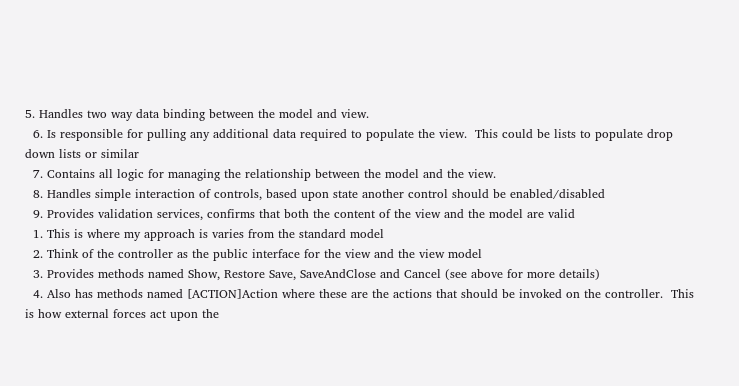5. Handles two way data binding between the model and view.
  6. Is responsible for pulling any additional data required to populate the view.  This could be lists to populate drop down lists or similar
  7. Contains all logic for managing the relationship between the model and the view.
  8. Handles simple interaction of controls, based upon state another control should be enabled/disabled
  9. Provides validation services, confirms that both the content of the view and the model are valid
  1. This is where my approach is varies from the standard model
  2. Think of the controller as the public interface for the view and the view model
  3. Provides methods named Show, Restore Save, SaveAndClose and Cancel (see above for more details)
  4. Also has methods named [ACTION]Action where these are the actions that should be invoked on the controller.  This is how external forces act upon the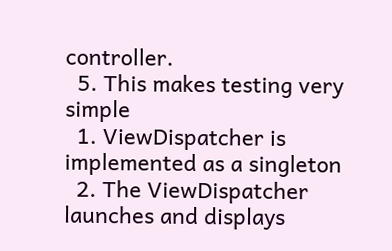controller.
  5. This makes testing very simple
  1. ViewDispatcher is implemented as a singleton
  2. The ViewDispatcher launches and displays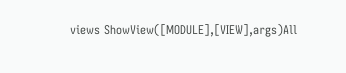views ShowView([MODULE],[VIEW],args)All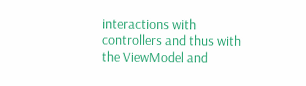interactions with controllers and thus with the ViewModel and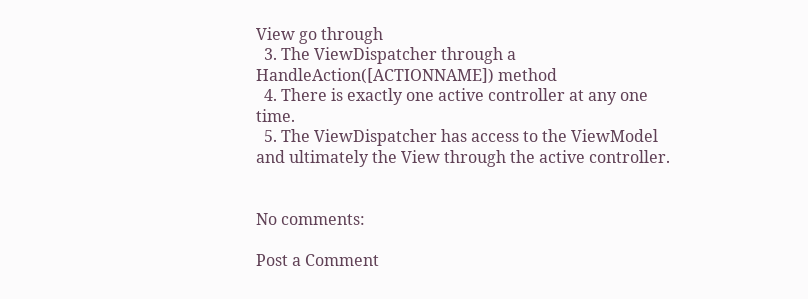View go through
  3. The ViewDispatcher through a HandleAction([ACTIONNAME]) method
  4. There is exactly one active controller at any one time.
  5. The ViewDispatcher has access to the ViewModel and ultimately the View through the active controller.


No comments:

Post a Comment